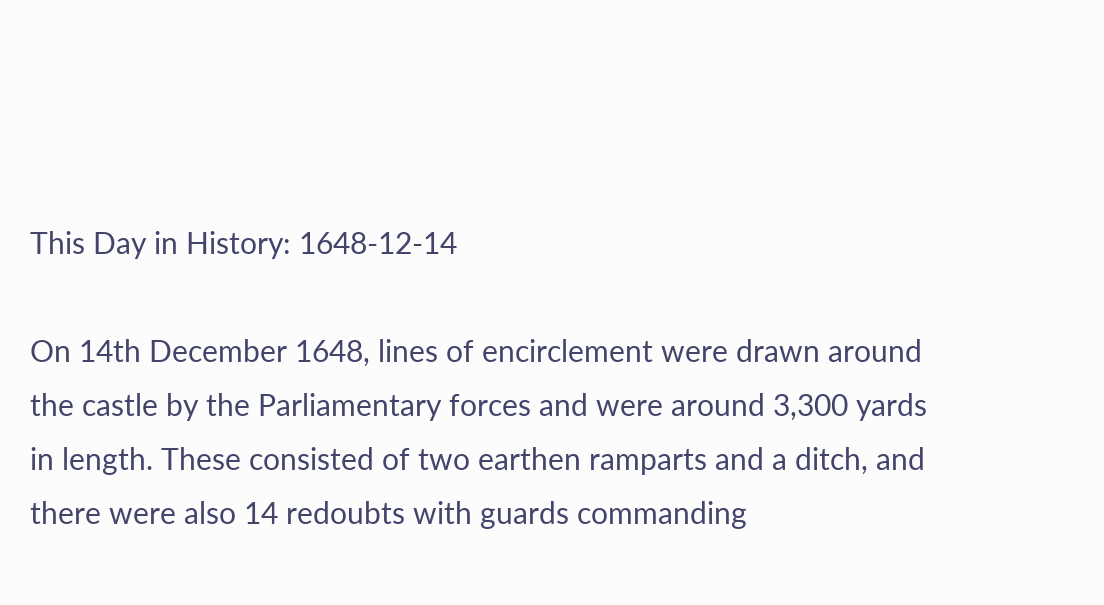This Day in History: 1648-12-14

On 14th December 1648, lines of encirclement were drawn around the castle by the Parliamentary forces and were around 3,300 yards in length. These consisted of two earthen ramparts and a ditch, and there were also 14 redoubts with guards commanding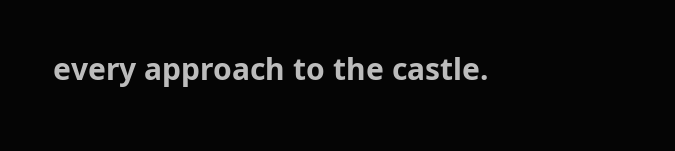every approach to the castle.